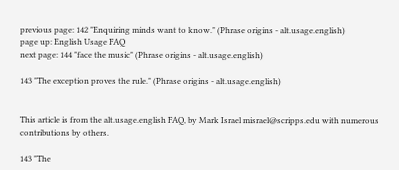previous page: 142 "Enquiring minds want to know." (Phrase origins - alt.usage.english)
page up: English Usage FAQ
next page: 144 "face the music" (Phrase origins - alt.usage.english)

143 "The exception proves the rule." (Phrase origins - alt.usage.english)


This article is from the alt.usage.english FAQ, by Mark Israel misrael@scripps.edu with numerous contributions by others.

143 "The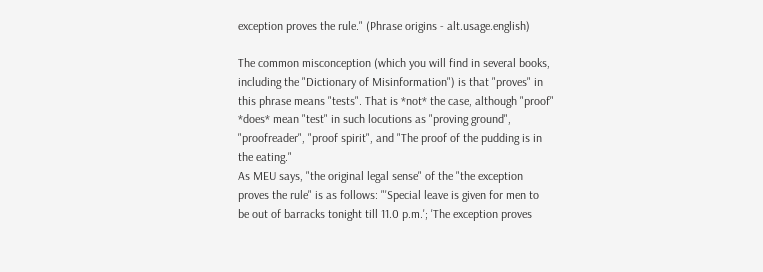exception proves the rule." (Phrase origins - alt.usage.english)

The common misconception (which you will find in several books,
including the "Dictionary of Misinformation") is that "proves" in
this phrase means "tests". That is *not* the case, although "proof"
*does* mean "test" in such locutions as "proving ground",
"proofreader", "proof spirit", and "The proof of the pudding is in
the eating."
As MEU says, "the original legal sense" of the "the exception
proves the rule" is as follows: "'Special leave is given for men to
be out of barracks tonight till 11.0 p.m.'; 'The exception proves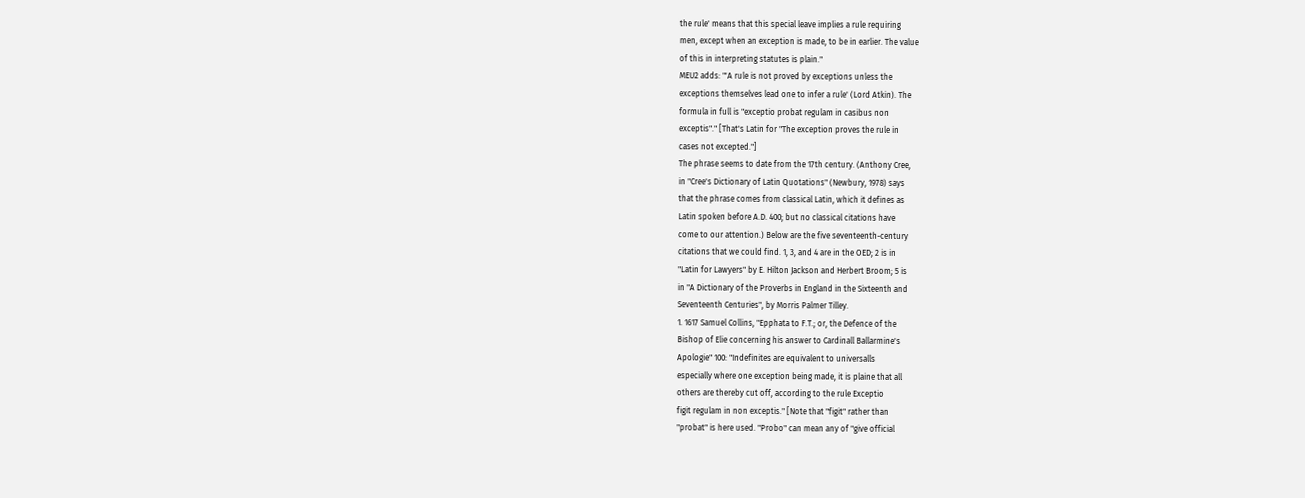the rule' means that this special leave implies a rule requiring
men, except when an exception is made, to be in earlier. The value
of this in interpreting statutes is plain."
MEU2 adds: "'A rule is not proved by exceptions unless the
exceptions themselves lead one to infer a rule' (Lord Atkin). The
formula in full is "exceptio probat regulam in casibus non
exceptis"." [That's Latin for "The exception proves the rule in
cases not excepted."]
The phrase seems to date from the 17th century. (Anthony Cree,
in "Cree's Dictionary of Latin Quotations" (Newbury, 1978) says
that the phrase comes from classical Latin, which it defines as
Latin spoken before A.D. 400; but no classical citations have
come to our attention.) Below are the five seventeenth-century
citations that we could find. 1, 3, and 4 are in the OED; 2 is in
"Latin for Lawyers" by E. Hilton Jackson and Herbert Broom; 5 is
in "A Dictionary of the Proverbs in England in the Sixteenth and
Seventeenth Centuries", by Morris Palmer Tilley.
1. 1617 Samuel Collins, "Epphata to F.T.; or, the Defence of the
Bishop of Elie concerning his answer to Cardinall Ballarmine's
Apologie" 100: "Indefinites are equivalent to universalls
especially where one exception being made, it is plaine that all
others are thereby cut off, according to the rule Exceptio
figit regulam in non exceptis." [Note that "figit" rather than
"probat" is here used. "Probo" can mean any of "give official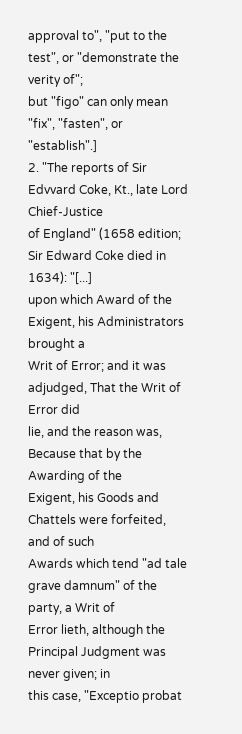approval to", "put to the test", or "demonstrate the verity of";
but "figo" can only mean "fix", "fasten", or "establish".]
2. "The reports of Sir Edvvard Coke, Kt., late Lord Chief-Justice
of England" (1658 edition; Sir Edward Coke died in 1634): "[...]
upon which Award of the Exigent, his Administrators brought a
Writ of Error; and it was adjudged, That the Writ of Error did
lie, and the reason was, Because that by the Awarding of the
Exigent, his Goods and Chattels were forfeited, and of such
Awards which tend "ad tale grave damnum" of the party, a Writ of
Error lieth, although the Principal Judgment was never given; in
this case, "Exceptio probat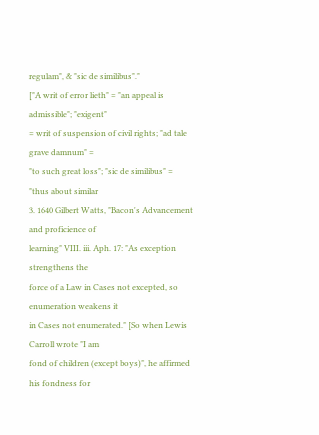regulam", & "sic de similibus"."
["A writ of error lieth" = "an appeal is admissible"; "exigent"
= writ of suspension of civil rights; "ad tale grave damnum" =
"to such great loss"; "sic de similibus" = "thus about similar
3. 1640 Gilbert Watts, "Bacon's Advancement and proficience of
learning" VIII. iii. Aph. 17: "As exception strengthens the
force of a Law in Cases not excepted, so enumeration weakens it
in Cases not enumerated." [So when Lewis Carroll wrote "I am
fond of children (except boys)", he affirmed his fondness for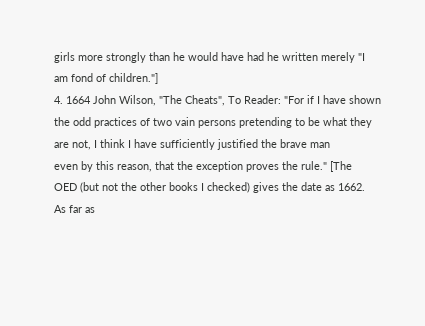girls more strongly than he would have had he written merely "I
am fond of children."]
4. 1664 John Wilson, "The Cheats", To Reader: "For if I have shown
the odd practices of two vain persons pretending to be what they
are not, I think I have sufficiently justified the brave man
even by this reason, that the exception proves the rule." [The
OED (but not the other books I checked) gives the date as 1662.
As far as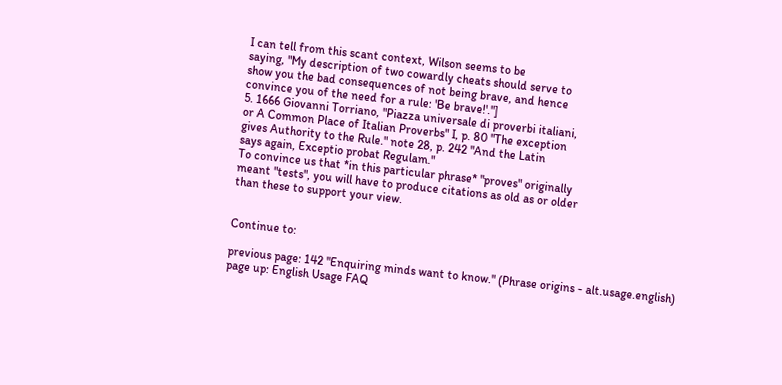I can tell from this scant context, Wilson seems to be
saying, "My description of two cowardly cheats should serve to
show you the bad consequences of not being brave, and hence
convince you of the need for a rule: 'Be brave!'."]
5. 1666 Giovanni Torriano, "Piazza universale di proverbi italiani,
or A Common Place of Italian Proverbs" I, p. 80 "The exception
gives Authority to the Rule." note 28, p. 242 "And the Latin
says again, Exceptio probat Regulam."
To convince us that *in this particular phrase* "proves" originally
meant "tests", you will have to produce citations as old as or older
than these to support your view.


Continue to:

previous page: 142 "Enquiring minds want to know." (Phrase origins - alt.usage.english)
page up: English Usage FAQ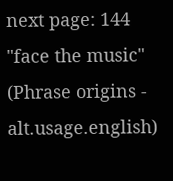next page: 144 "face the music" (Phrase origins - alt.usage.english)